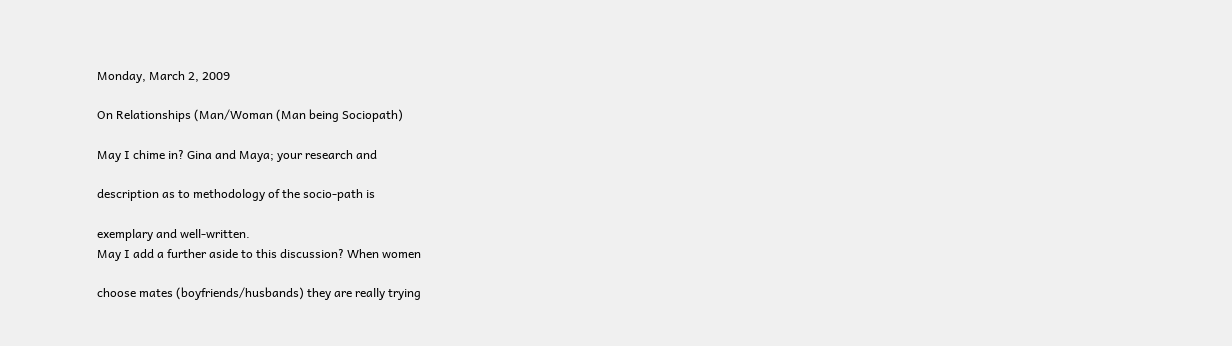Monday, March 2, 2009

On Relationships (Man/Woman (Man being Sociopath)

May I chime in? Gina and Maya; your research and

description as to methodology of the socio-path is

exemplary and well-written.
May I add a further aside to this discussion? When women

choose mates (boyfriends/husbands) they are really trying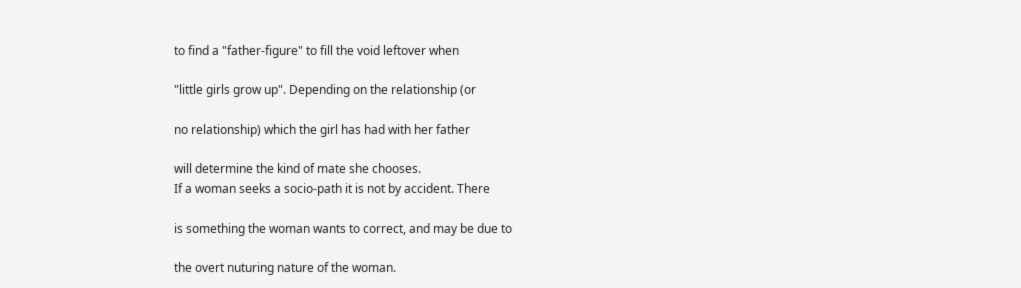to find a "father-figure" to fill the void leftover when

"little girls grow up". Depending on the relationship (or

no relationship) which the girl has had with her father

will determine the kind of mate she chooses.
If a woman seeks a socio-path it is not by accident. There

is something the woman wants to correct, and may be due to

the overt nuturing nature of the woman.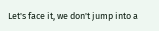Let's face it, we don't jump into a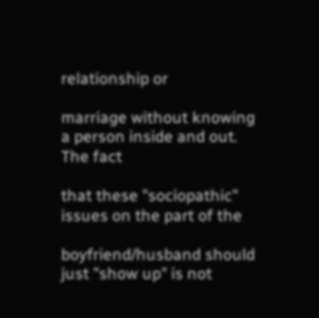relationship or

marriage without knowing a person inside and out. The fact

that these "sociopathic" issues on the part of the

boyfriend/husband should just "show up" is not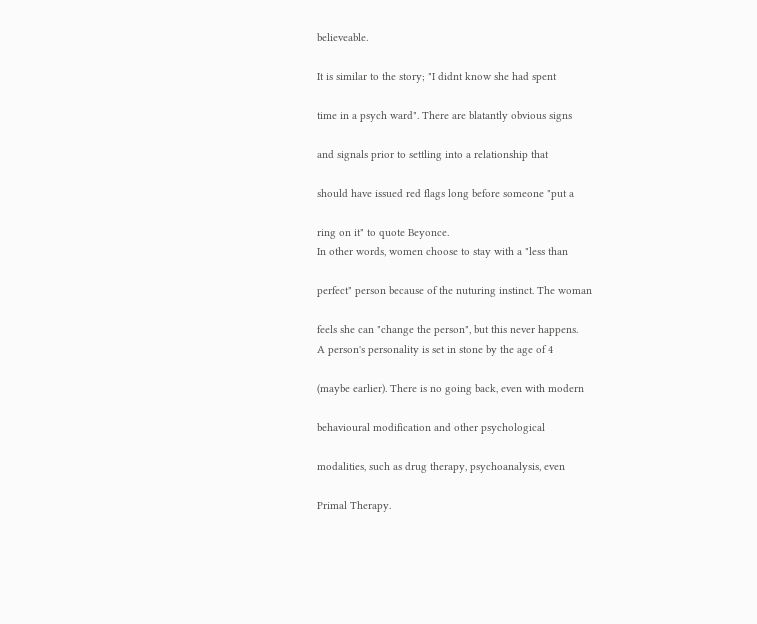believeable.

It is similar to the story; "I didnt know she had spent

time in a psych ward". There are blatantly obvious signs

and signals prior to settling into a relationship that

should have issued red flags long before someone "put a

ring on it" to quote Beyonce.
In other words, women choose to stay with a "less than

perfect" person because of the nuturing instinct. The woman

feels she can "change the person", but this never happens.
A person's personality is set in stone by the age of 4

(maybe earlier). There is no going back, even with modern

behavioural modification and other psychological

modalities, such as drug therapy, psychoanalysis, even

Primal Therapy.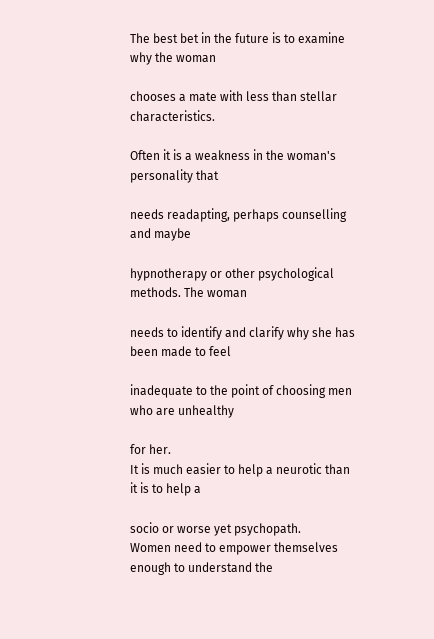The best bet in the future is to examine why the woman

chooses a mate with less than stellar characteristics.

Often it is a weakness in the woman's personality that

needs readapting, perhaps counselling and maybe

hypnotherapy or other psychological methods. The woman

needs to identify and clarify why she has been made to feel

inadequate to the point of choosing men who are unhealthy

for her.
It is much easier to help a neurotic than it is to help a

socio or worse yet psychopath.
Women need to empower themselves enough to understand the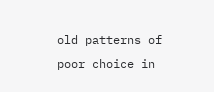old patterns of poor choice in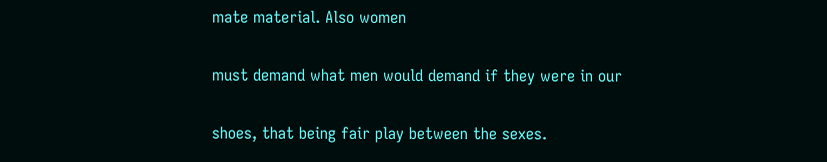mate material. Also women

must demand what men would demand if they were in our

shoes, that being fair play between the sexes.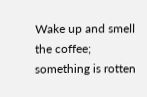Wake up and smell the coffee; something is rotten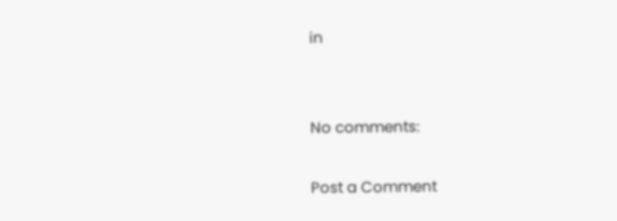in


No comments:

Post a Comment